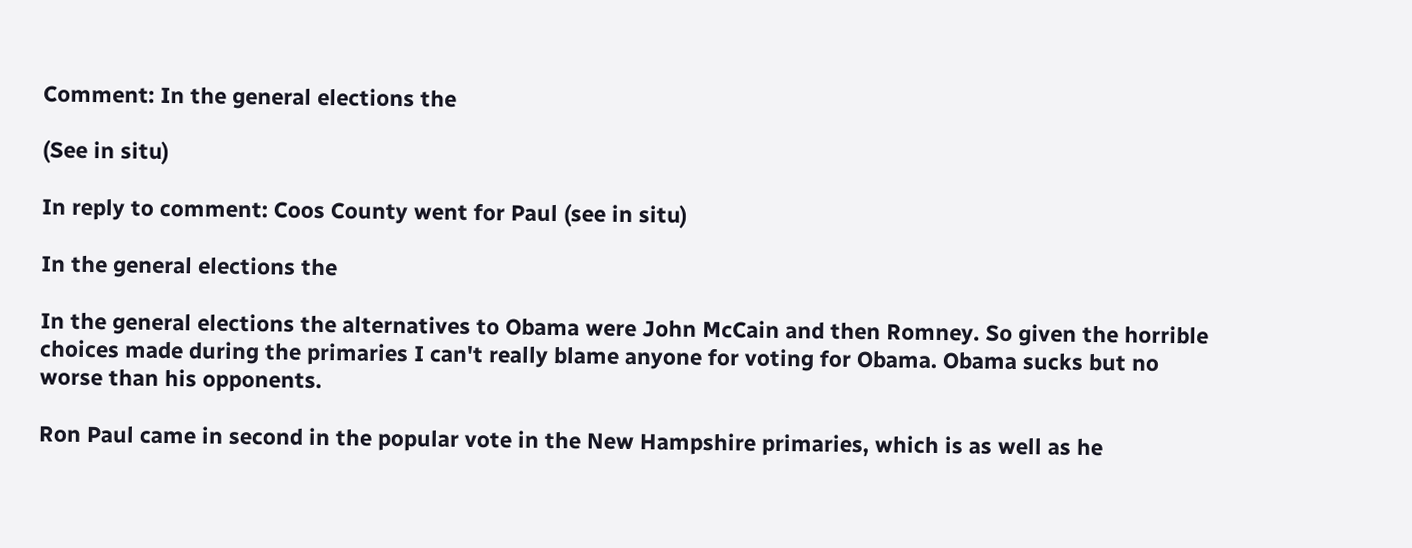Comment: In the general elections the

(See in situ)

In reply to comment: Coos County went for Paul (see in situ)

In the general elections the

In the general elections the alternatives to Obama were John McCain and then Romney. So given the horrible choices made during the primaries I can't really blame anyone for voting for Obama. Obama sucks but no worse than his opponents.

Ron Paul came in second in the popular vote in the New Hampshire primaries, which is as well as he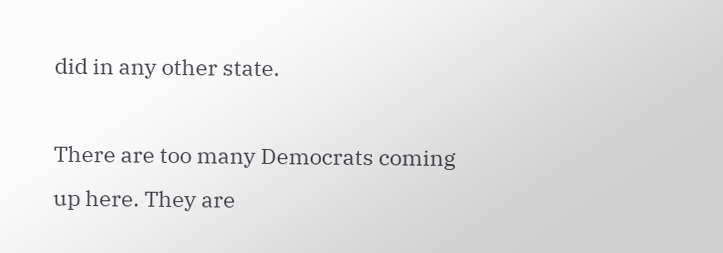did in any other state.

There are too many Democrats coming up here. They are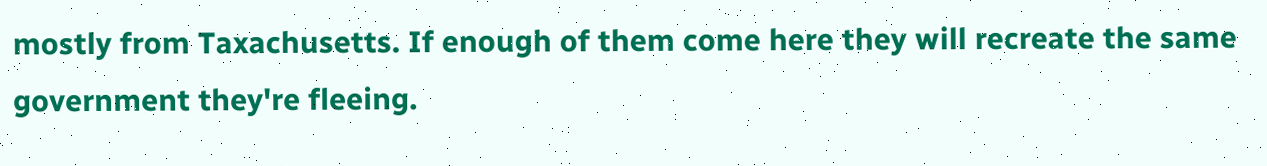mostly from Taxachusetts. If enough of them come here they will recreate the same government they're fleeing.